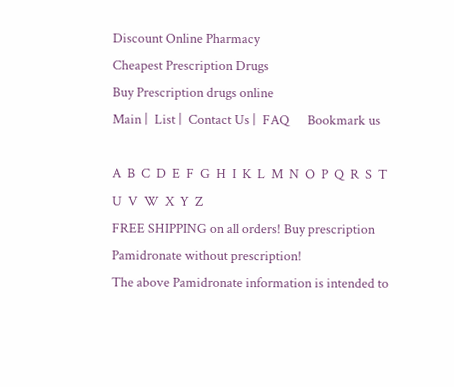Discount Online Pharmacy
Cheapest Prescription Drugs
Buy Prescription drugs online
Main |  List |  Contact Us |  FAQ      Bookmark us

A  B  C  D  E  F  G  H  I  K  L  M  N  O  P  Q  R  S  T  U  V  W  X  Y  Z
FREE SHIPPING on all orders! Buy prescription Pamidronate without prescription!
The above Pamidronate information is intended to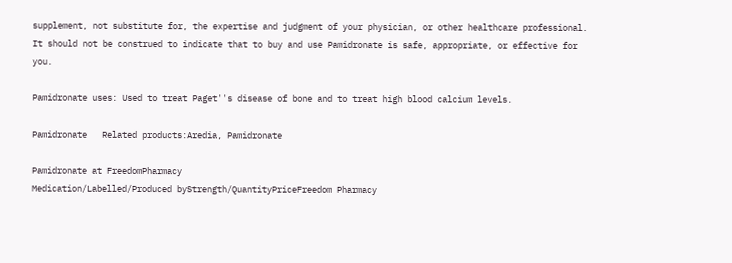supplement, not substitute for, the expertise and judgment of your physician, or other healthcare professional. It should not be construed to indicate that to buy and use Pamidronate is safe, appropriate, or effective for you.

Pamidronate uses: Used to treat Paget''s disease of bone and to treat high blood calcium levels.

Pamidronate   Related products:Aredia, Pamidronate

Pamidronate at FreedomPharmacy
Medication/Labelled/Produced byStrength/QuantityPriceFreedom Pharmacy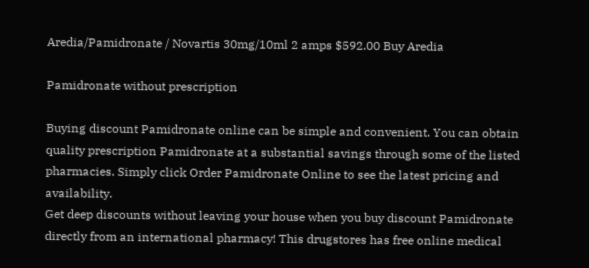Aredia/Pamidronate / Novartis 30mg/10ml 2 amps $592.00 Buy Aredia

Pamidronate without prescription

Buying discount Pamidronate online can be simple and convenient. You can obtain quality prescription Pamidronate at a substantial savings through some of the listed pharmacies. Simply click Order Pamidronate Online to see the latest pricing and availability.
Get deep discounts without leaving your house when you buy discount Pamidronate directly from an international pharmacy! This drugstores has free online medical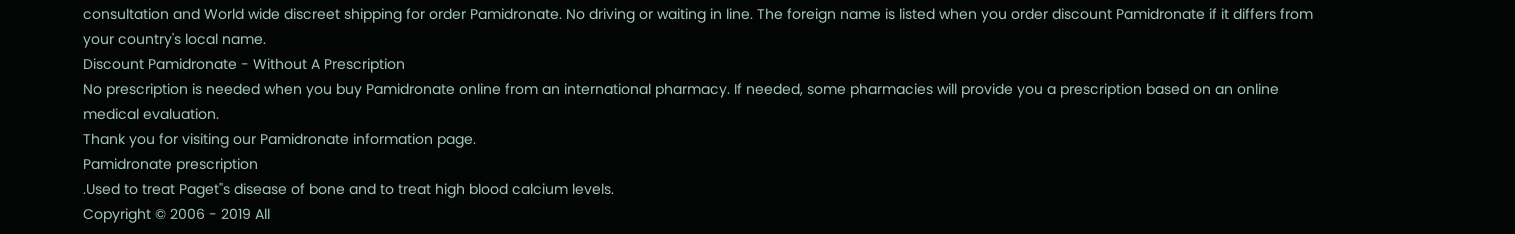consultation and World wide discreet shipping for order Pamidronate. No driving or waiting in line. The foreign name is listed when you order discount Pamidronate if it differs from your country's local name.
Discount Pamidronate - Without A Prescription
No prescription is needed when you buy Pamidronate online from an international pharmacy. If needed, some pharmacies will provide you a prescription based on an online medical evaluation.
Thank you for visiting our Pamidronate information page.
Pamidronate prescription
.Used to treat Paget''s disease of bone and to treat high blood calcium levels.
Copyright © 2006 - 2019 All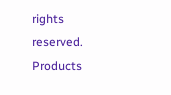rights reserved.
Products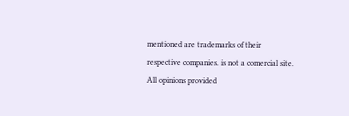mentioned are trademarks of their respective companies. is not a comercial site. All opinions provided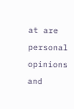at are personal opinions and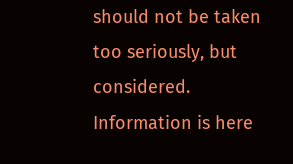should not be taken too seriously, but considered. Information is here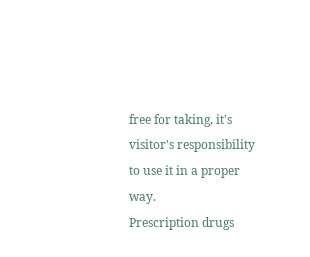free for taking, it's visitor's responsibility to use it in a proper way.
Prescription drugs